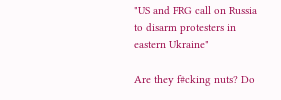"US and FRG call on Russia to disarm protesters in eastern Ukraine"

Are they f#cking nuts? Do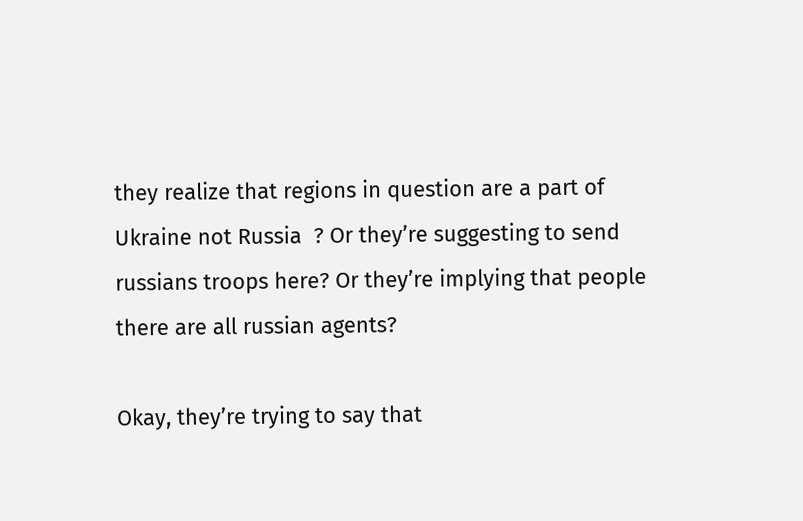they realize that regions in question are a part of Ukraine not Russia  ? Or they’re suggesting to send russians troops here? Or they’re implying that people there are all russian agents?

Okay, they’re trying to say that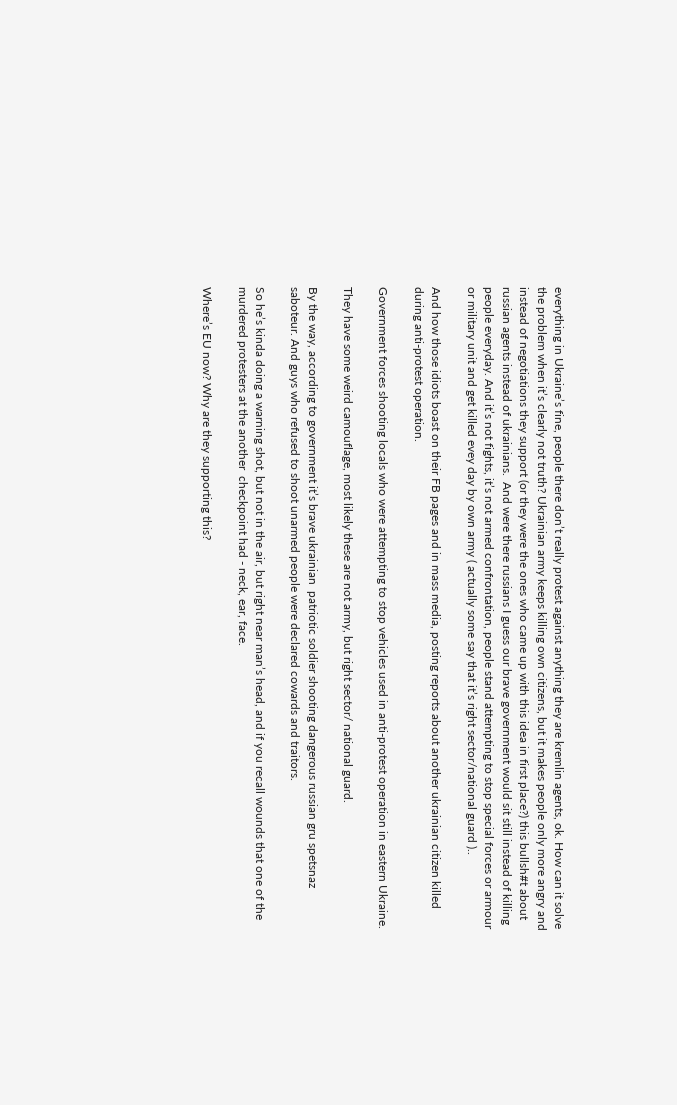everything in Ukraine’s fine, people there don’t really protest against anything they are kremlin agents, ok. How can it solve the problem when it’s clearly not truth? Ukrainian army keeps killing own citizens, but it makes people only more angry and instead of negotiations they support (or they were the ones who came up with this idea in first place?) this bullsh#t about russian agents instead of ukrainians.  And were there russians I guess our brave government would sit still instead of killing people everyday. And it’s not fights, it’s not armed confrontation, people stand attempting to stop special forces or armour or military unit and get killed evey day by own army ( actually some say that it’s right sector/national guard )..

And how those idiots boast on their FB pages and in mass media, posting reports about another ukrainian citizen killed during anti-protest operation.

Government forces shooting locals who were attempting to stop vehicles used in anti-protest operation in eastern Ukraine.

They have some weird camouflage, most likely these are not army, but right sector/ national guard.

By the way, according to government it’s brave ukrainian  patriotic soldier shooting dangerous russian gru spetsnaz saboteur. And guys who refused to shoot unarmed people were declared cowards and traitors.

So he’s kinda doing a warning shot, but not in the air, but right near man’s head, and if you recall wounds that one of the murdered protesters at the another  checkpoint had - neck, ear, face.

Where’s EU now? Why are they supporting this?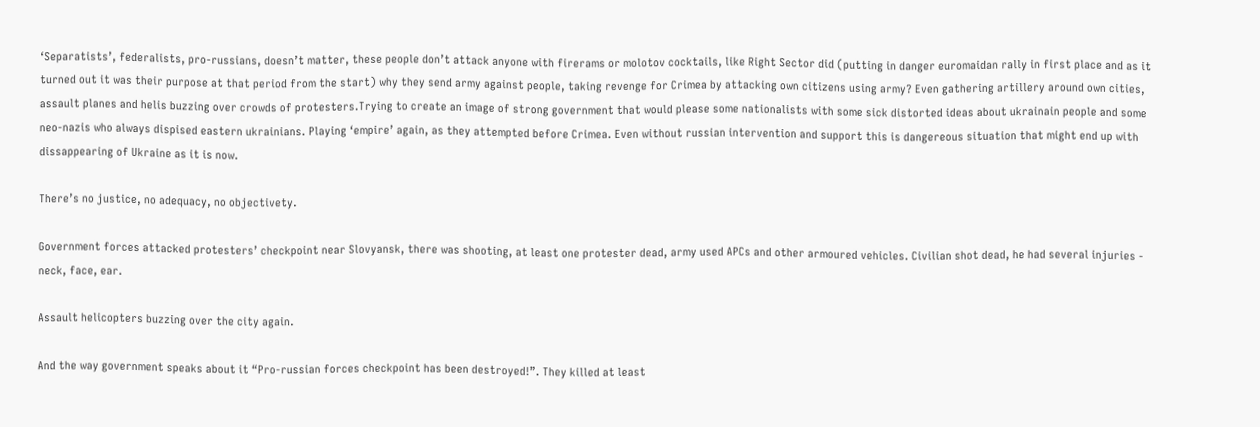‘Separatists’, federalists, pro-russians, doesn’t matter, these people don’t attack anyone with firerams or molotov cocktails, like Right Sector did (putting in danger euromaidan rally in first place and as it turned out it was their purpose at that period from the start) why they send army against people, taking revenge for Crimea by attacking own citizens using army? Even gathering artillery around own cities, assault planes and helis buzzing over crowds of protesters.Trying to create an image of strong government that would please some nationalists with some sick distorted ideas about ukrainain people and some neo-nazis who always dispised eastern ukrainians. Playing ‘empire’ again, as they attempted before Crimea. Even without russian intervention and support this is dangereous situation that might end up with dissappearing of Ukraine as it is now.

There’s no justice, no adequacy, no objectivety.

Government forces attacked protesters’ checkpoint near Slovyansk, there was shooting, at least one protester dead, army used APCs and other armoured vehicles. Civilian shot dead, he had several injuries - neck, face, ear.

Assault helicopters buzzing over the city again.

And the way government speaks about it “Pro-russian forces checkpoint has been destroyed!”. They killed at least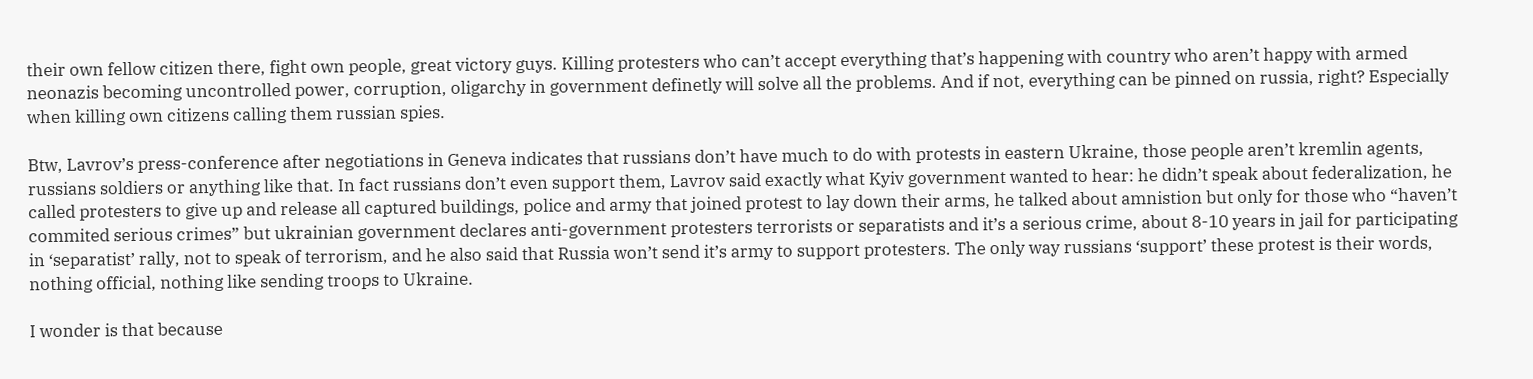their own fellow citizen there, fight own people, great victory guys. Killing protesters who can’t accept everything that’s happening with country who aren’t happy with armed neonazis becoming uncontrolled power, corruption, oligarchy in government definetly will solve all the problems. And if not, everything can be pinned on russia, right? Especially when killing own citizens calling them russian spies.

Btw, Lavrov’s press-conference after negotiations in Geneva indicates that russians don’t have much to do with protests in eastern Ukraine, those people aren’t kremlin agents, russians soldiers or anything like that. In fact russians don’t even support them, Lavrov said exactly what Kyiv government wanted to hear: he didn’t speak about federalization, he called protesters to give up and release all captured buildings, police and army that joined protest to lay down their arms, he talked about amnistion but only for those who “haven’t commited serious crimes” but ukrainian government declares anti-government protesters terrorists or separatists and it’s a serious crime, about 8-10 years in jail for participating in ‘separatist’ rally, not to speak of terrorism, and he also said that Russia won’t send it’s army to support protesters. The only way russians ‘support’ these protest is their words, nothing official, nothing like sending troops to Ukraine.

I wonder is that because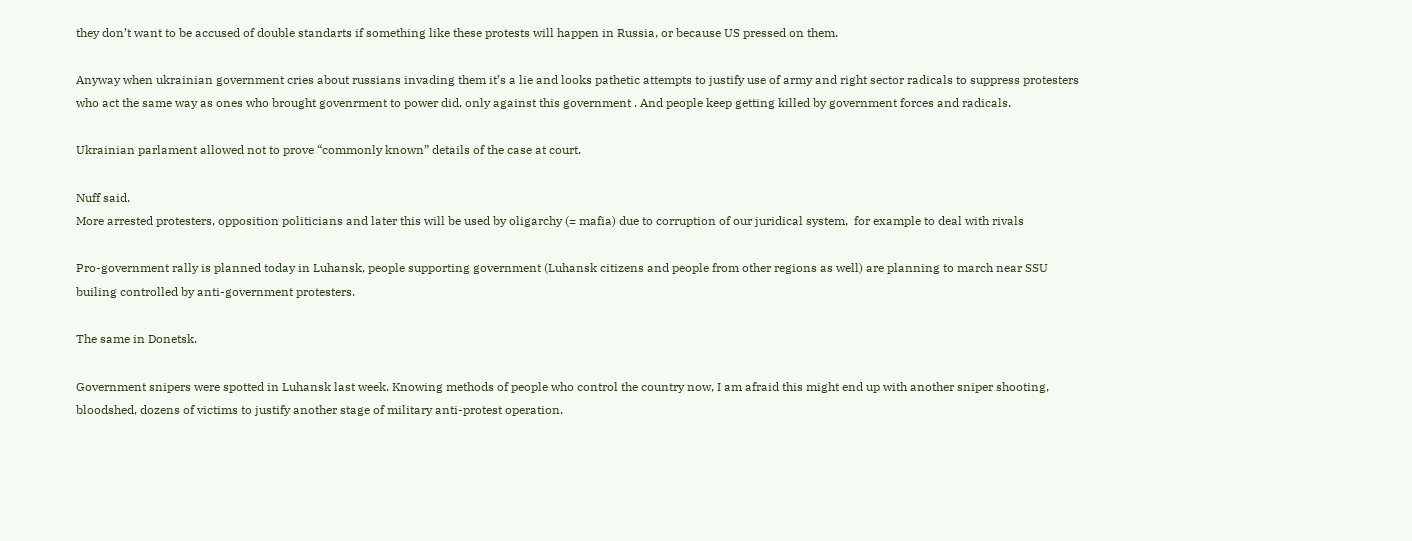they don’t want to be accused of double standarts if something like these protests will happen in Russia, or because US pressed on them.

Anyway when ukrainian government cries about russians invading them it’s a lie and looks pathetic attempts to justify use of army and right sector radicals to suppress protesters who act the same way as ones who brought govenrment to power did, only against this government . And people keep getting killed by government forces and radicals.

Ukrainian parlament allowed not to prove “commonly known” details of the case at court.

Nuff said.
More arrested protesters, opposition politicians and later this will be used by oligarchy (= mafia) due to corruption of our juridical system,  for example to deal with rivals

Pro-government rally is planned today in Luhansk, people supporting government (Luhansk citizens and people from other regions as well) are planning to march near SSU builing controlled by anti-government protesters.

The same in Donetsk.

Government snipers were spotted in Luhansk last week. Knowing methods of people who control the country now, I am afraid this might end up with another sniper shooting, bloodshed, dozens of victims to justify another stage of military anti-protest operation.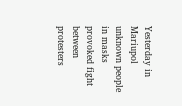Yesterday in Mariupol unknown people in masks provoked fight between protesters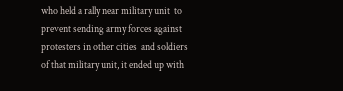who held a rally near military unit  to prevent sending army forces against protesters in other cities  and soldiers of that military unit, it ended up with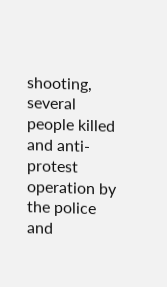shooting, several people killed and anti-protest operation by the police and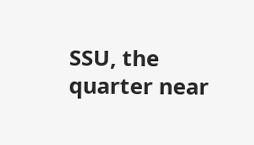SSU, the quarter near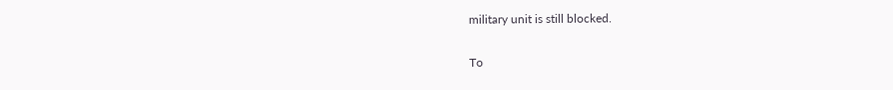military unit is still blocked.

To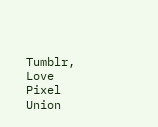Tumblr, Love Pixel Union